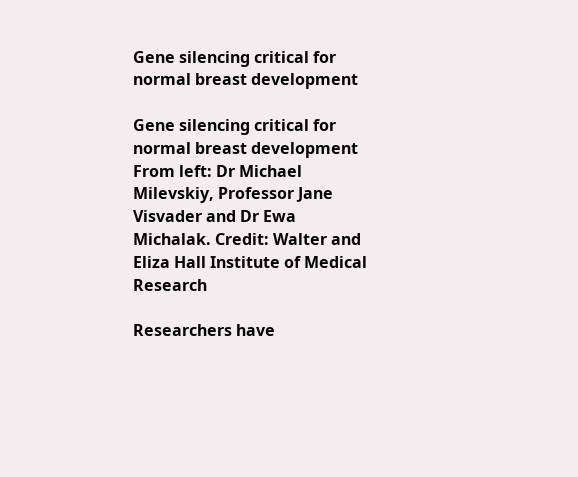Gene silencing critical for normal breast development

Gene silencing critical for normal breast development
From left: Dr Michael Milevskiy, Professor Jane Visvader and Dr Ewa Michalak. Credit: Walter and Eliza Hall Institute of Medical Research

Researchers have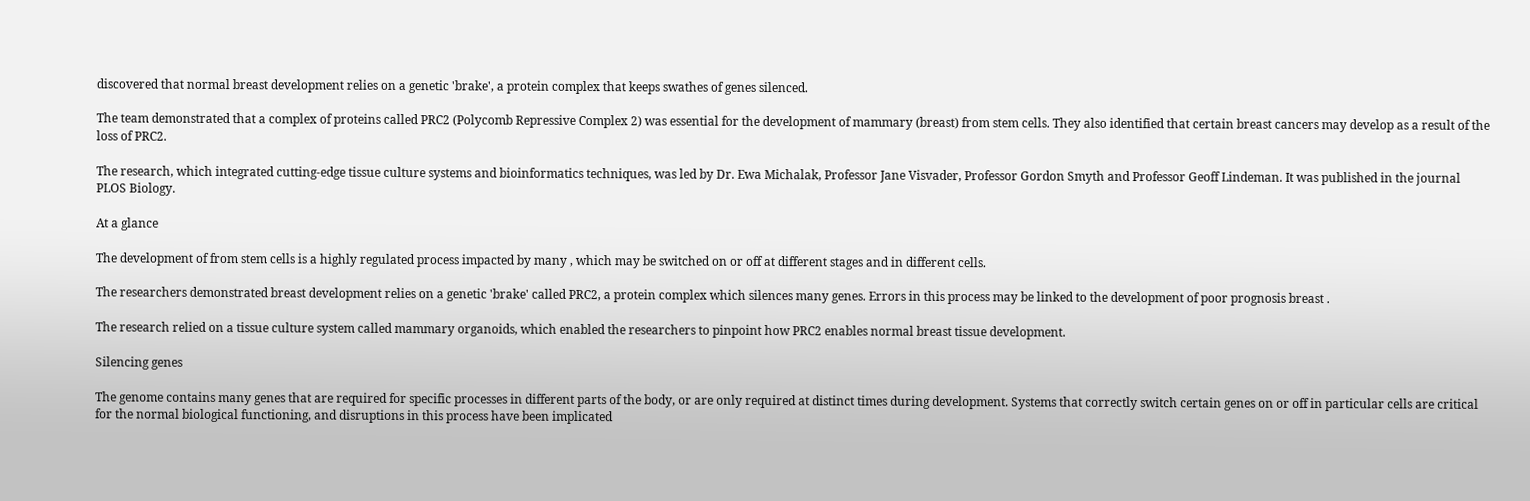discovered that normal breast development relies on a genetic 'brake', a protein complex that keeps swathes of genes silenced.

The team demonstrated that a complex of proteins called PRC2 (Polycomb Repressive Complex 2) was essential for the development of mammary (breast) from stem cells. They also identified that certain breast cancers may develop as a result of the loss of PRC2.

The research, which integrated cutting-edge tissue culture systems and bioinformatics techniques, was led by Dr. Ewa Michalak, Professor Jane Visvader, Professor Gordon Smyth and Professor Geoff Lindeman. It was published in the journal PLOS Biology.

At a glance

The development of from stem cells is a highly regulated process impacted by many , which may be switched on or off at different stages and in different cells.

The researchers demonstrated breast development relies on a genetic 'brake' called PRC2, a protein complex which silences many genes. Errors in this process may be linked to the development of poor prognosis breast .

The research relied on a tissue culture system called mammary organoids, which enabled the researchers to pinpoint how PRC2 enables normal breast tissue development.

Silencing genes

The genome contains many genes that are required for specific processes in different parts of the body, or are only required at distinct times during development. Systems that correctly switch certain genes on or off in particular cells are critical for the normal biological functioning, and disruptions in this process have been implicated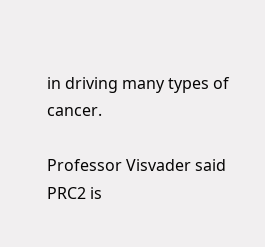in driving many types of cancer.

Professor Visvader said PRC2 is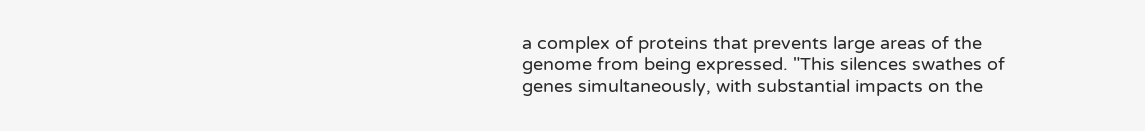a complex of proteins that prevents large areas of the genome from being expressed. "This silences swathes of genes simultaneously, with substantial impacts on the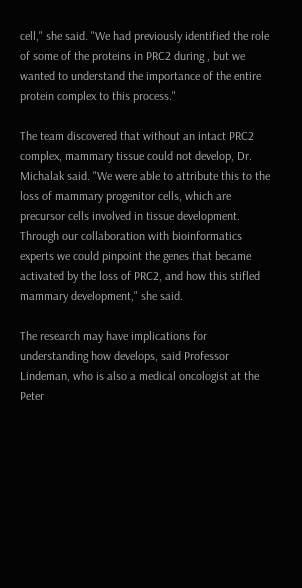cell," she said. "We had previously identified the role of some of the proteins in PRC2 during , but we wanted to understand the importance of the entire protein complex to this process."

The team discovered that without an intact PRC2 complex, mammary tissue could not develop, Dr. Michalak said. "We were able to attribute this to the loss of mammary progenitor cells, which are precursor cells involved in tissue development. Through our collaboration with bioinformatics experts we could pinpoint the genes that became activated by the loss of PRC2, and how this stifled mammary development," she said.

The research may have implications for understanding how develops, said Professor Lindeman, who is also a medical oncologist at the Peter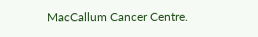MacCallum Cancer Centre.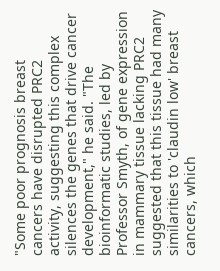"Some poor prognosis breast cancers have disrupted PRC2 activity, suggesting this complex silences the genes that drive cancer development," he said. "The bioinformatic studies, led by Professor Smyth, of gene expression in mammary tissue lacking PRC2 suggested that this tissue had many similarities to 'claudin low' breast cancers, which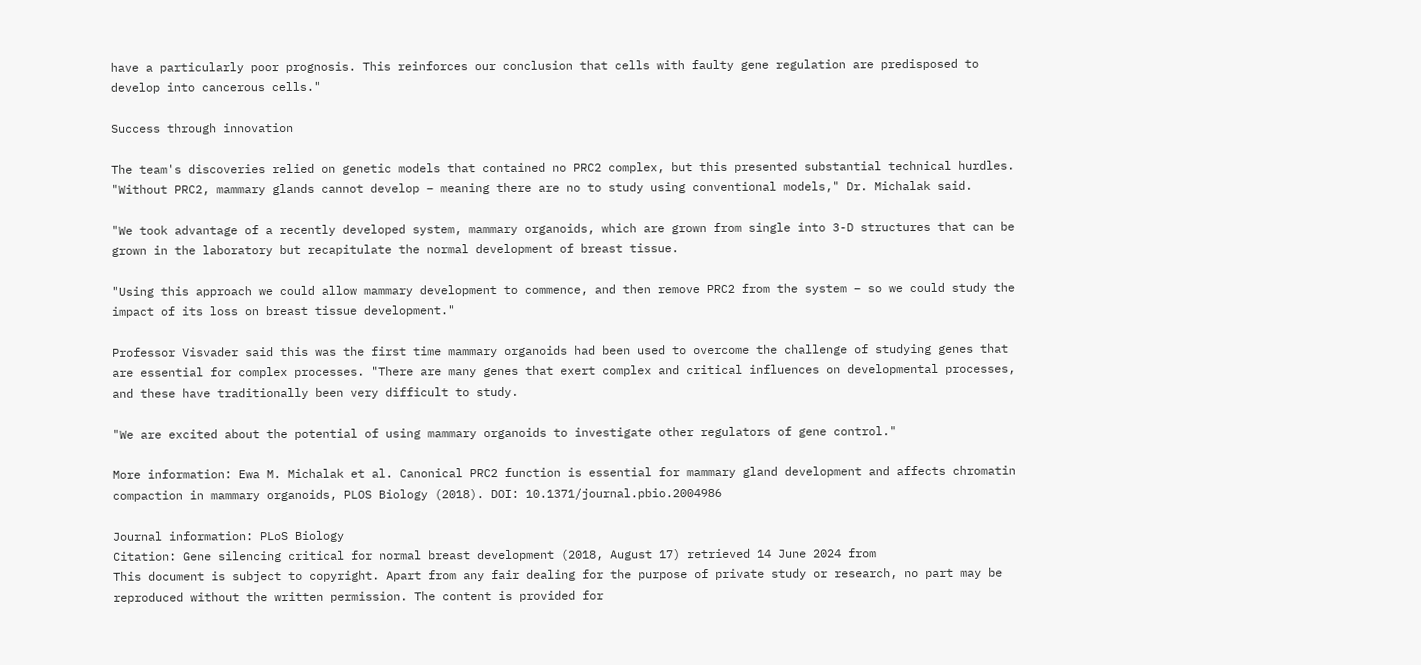have a particularly poor prognosis. This reinforces our conclusion that cells with faulty gene regulation are predisposed to develop into cancerous cells."

Success through innovation

The team's discoveries relied on genetic models that contained no PRC2 complex, but this presented substantial technical hurdles. "Without PRC2, mammary glands cannot develop – meaning there are no to study using conventional models," Dr. Michalak said.

"We took advantage of a recently developed system, mammary organoids, which are grown from single into 3-D structures that can be grown in the laboratory but recapitulate the normal development of breast tissue.

"Using this approach we could allow mammary development to commence, and then remove PRC2 from the system – so we could study the impact of its loss on breast tissue development."

Professor Visvader said this was the first time mammary organoids had been used to overcome the challenge of studying genes that are essential for complex processes. "There are many genes that exert complex and critical influences on developmental processes, and these have traditionally been very difficult to study.

"We are excited about the potential of using mammary organoids to investigate other regulators of gene control."

More information: Ewa M. Michalak et al. Canonical PRC2 function is essential for mammary gland development and affects chromatin compaction in mammary organoids, PLOS Biology (2018). DOI: 10.1371/journal.pbio.2004986

Journal information: PLoS Biology
Citation: Gene silencing critical for normal breast development (2018, August 17) retrieved 14 June 2024 from
This document is subject to copyright. Apart from any fair dealing for the purpose of private study or research, no part may be reproduced without the written permission. The content is provided for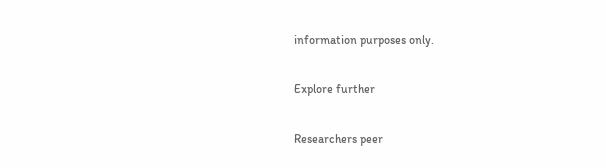information purposes only.

Explore further

Researchers peer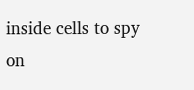inside cells to spy on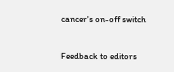cancer's on-off switch


Feedback to editors